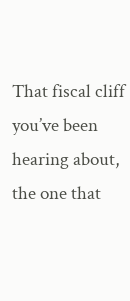That fiscal cliff you’ve been hearing about, the one that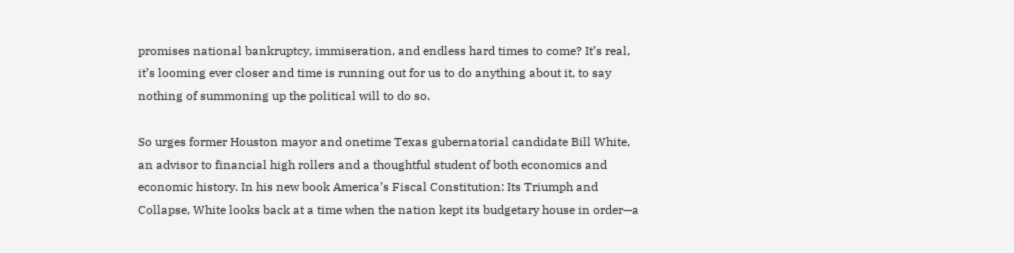promises national bankruptcy, immiseration, and endless hard times to come? It’s real, it’s looming ever closer and time is running out for us to do anything about it, to say nothing of summoning up the political will to do so.

So urges former Houston mayor and onetime Texas gubernatorial candidate Bill White, an advisor to financial high rollers and a thoughtful student of both economics and economic history. In his new book America’s Fiscal Constitution: Its Triumph and Collapse, White looks back at a time when the nation kept its budgetary house in order—a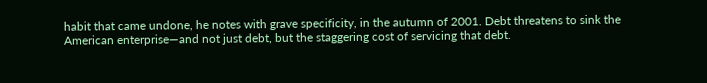habit that came undone, he notes with grave specificity, in the autumn of 2001. Debt threatens to sink the American enterprise—and not just debt, but the staggering cost of servicing that debt.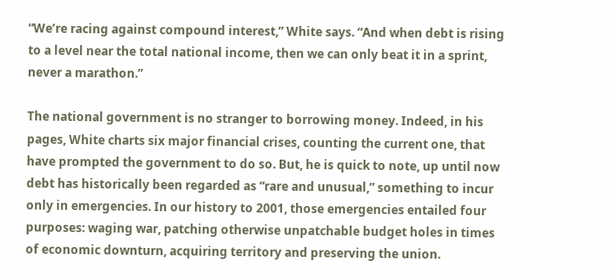“We’re racing against compound interest,” White says. “And when debt is rising to a level near the total national income, then we can only beat it in a sprint, never a marathon.”

The national government is no stranger to borrowing money. Indeed, in his pages, White charts six major financial crises, counting the current one, that have prompted the government to do so. But, he is quick to note, up until now debt has historically been regarded as “rare and unusual,” something to incur only in emergencies. In our history to 2001, those emergencies entailed four purposes: waging war, patching otherwise unpatchable budget holes in times of economic downturn, acquiring territory and preserving the union.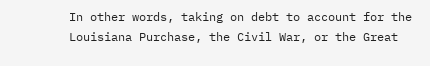In other words, taking on debt to account for the Louisiana Purchase, the Civil War, or the Great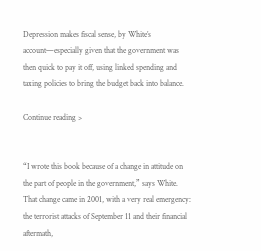Depression makes fiscal sense, by White’s account—especially given that the government was then quick to pay it off, using linked spending and taxing policies to bring the budget back into balance.

Continue reading >


“I wrote this book because of a change in attitude on the part of people in the government,” says White. That change came in 2001, with a very real emergency: the terrorist attacks of September 11 and their financial aftermath,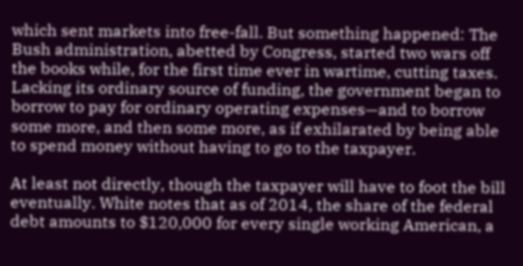which sent markets into free-fall. But something happened: The Bush administration, abetted by Congress, started two wars off the books while, for the first time ever in wartime, cutting taxes. Lacking its ordinary source of funding, the government began to borrow to pay for ordinary operating expenses—and to borrow some more, and then some more, as if exhilarated by being able to spend money without having to go to the taxpayer.

At least not directly, though the taxpayer will have to foot the bill eventually. White notes that as of 2014, the share of the federal debt amounts to $120,000 for every single working American, a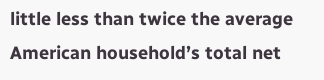little less than twice the average American household’s total net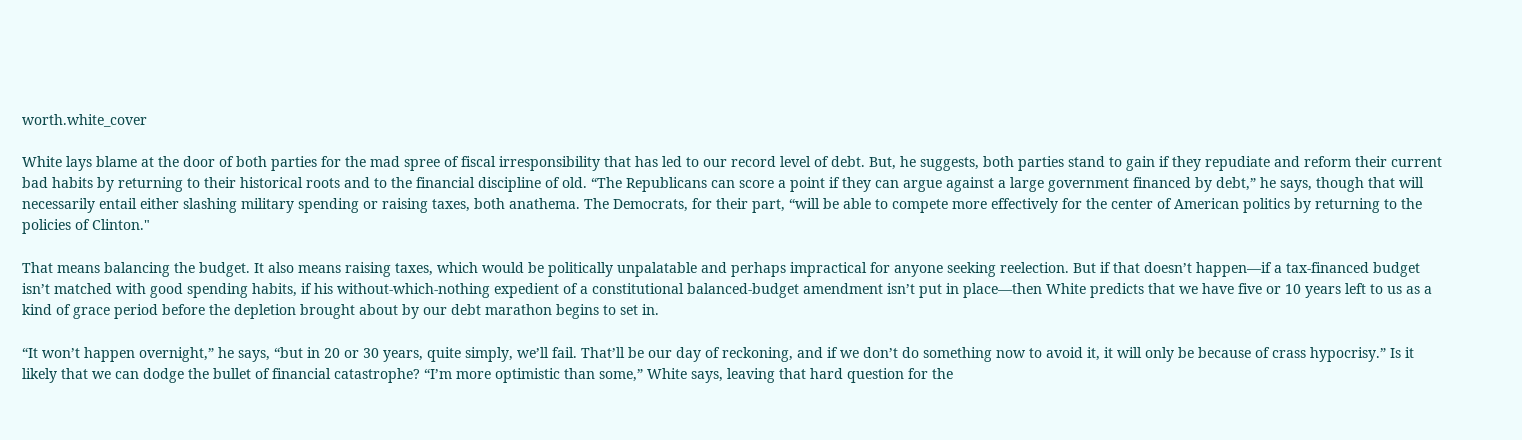worth.white_cover

White lays blame at the door of both parties for the mad spree of fiscal irresponsibility that has led to our record level of debt. But, he suggests, both parties stand to gain if they repudiate and reform their current bad habits by returning to their historical roots and to the financial discipline of old. “The Republicans can score a point if they can argue against a large government financed by debt,” he says, though that will necessarily entail either slashing military spending or raising taxes, both anathema. The Democrats, for their part, “will be able to compete more effectively for the center of American politics by returning to the policies of Clinton."

That means balancing the budget. It also means raising taxes, which would be politically unpalatable and perhaps impractical for anyone seeking reelection. But if that doesn’t happen—if a tax-financed budget isn’t matched with good spending habits, if his without-which-nothing expedient of a constitutional balanced-budget amendment isn’t put in place—then White predicts that we have five or 10 years left to us as a kind of grace period before the depletion brought about by our debt marathon begins to set in.

“It won’t happen overnight,” he says, “but in 20 or 30 years, quite simply, we’ll fail. That’ll be our day of reckoning, and if we don’t do something now to avoid it, it will only be because of crass hypocrisy.” Is it likely that we can dodge the bullet of financial catastrophe? “I’m more optimistic than some,” White says, leaving that hard question for the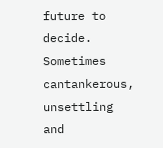future to decide.  Sometimes cantankerous, unsettling and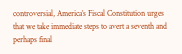controversial, America’s Fiscal Constitution urges that we take immediate steps to avert a seventh and perhaps final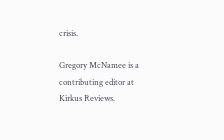crisis.

Gregory McNamee is a contributing editor at Kirkus Reviews.